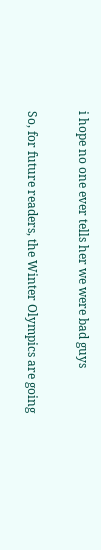i hope no one ever tells her we were bad guys

So, for future readers, the Winter Olympics are going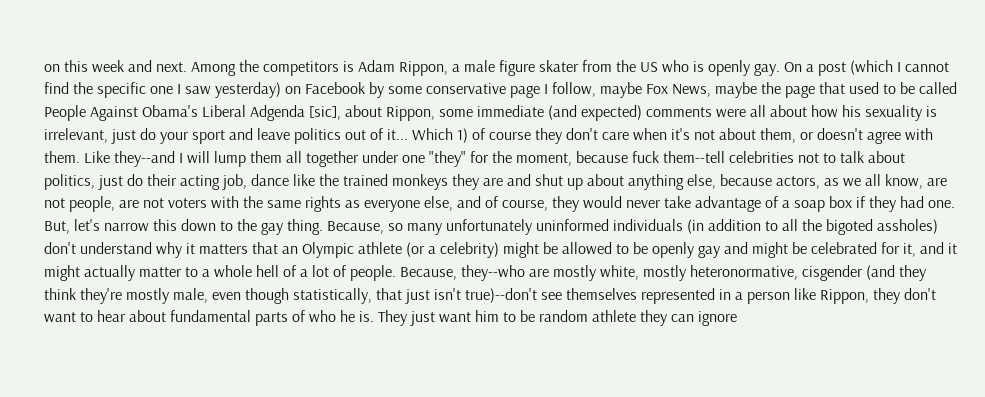on this week and next. Among the competitors is Adam Rippon, a male figure skater from the US who is openly gay. On a post (which I cannot find the specific one I saw yesterday) on Facebook by some conservative page I follow, maybe Fox News, maybe the page that used to be called People Against Obama's Liberal Adgenda [sic], about Rippon, some immediate (and expected) comments were all about how his sexuality is irrelevant, just do your sport and leave politics out of it... Which 1) of course they don't care when it's not about them, or doesn't agree with them. Like they--and I will lump them all together under one "they" for the moment, because fuck them--tell celebrities not to talk about politics, just do their acting job, dance like the trained monkeys they are and shut up about anything else, because actors, as we all know, are not people, are not voters with the same rights as everyone else, and of course, they would never take advantage of a soap box if they had one. But, let's narrow this down to the gay thing. Because, so many unfortunately uninformed individuals (in addition to all the bigoted assholes) don't understand why it matters that an Olympic athlete (or a celebrity) might be allowed to be openly gay and might be celebrated for it, and it might actually matter to a whole hell of a lot of people. Because, they--who are mostly white, mostly heteronormative, cisgender (and they think they're mostly male, even though statistically, that just isn't true)--don't see themselves represented in a person like Rippon, they don't want to hear about fundamental parts of who he is. They just want him to be random athlete they can ignore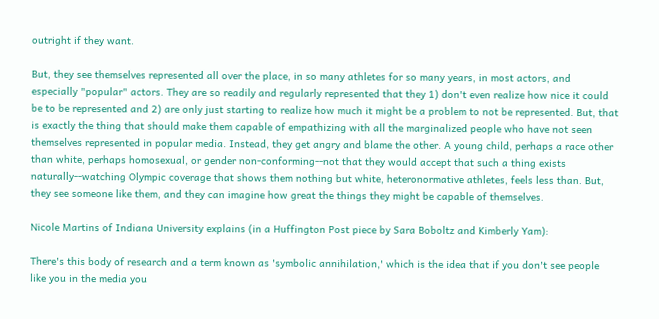outright if they want.

But, they see themselves represented all over the place, in so many athletes for so many years, in most actors, and especially "popular" actors. They are so readily and regularly represented that they 1) don't even realize how nice it could be to be represented and 2) are only just starting to realize how much it might be a problem to not be represented. But, that is exactly the thing that should make them capable of empathizing with all the marginalized people who have not seen themselves represented in popular media. Instead, they get angry and blame the other. A young child, perhaps a race other than white, perhaps homosexual, or gender non-conforming--not that they would accept that such a thing exists naturally--watching Olympic coverage that shows them nothing but white, heteronormative athletes, feels less than. But, they see someone like them, and they can imagine how great the things they might be capable of themselves.

Nicole Martins of Indiana University explains (in a Huffington Post piece by Sara Boboltz and Kimberly Yam):

There's this body of research and a term known as 'symbolic annihilation,' which is the idea that if you don't see people like you in the media you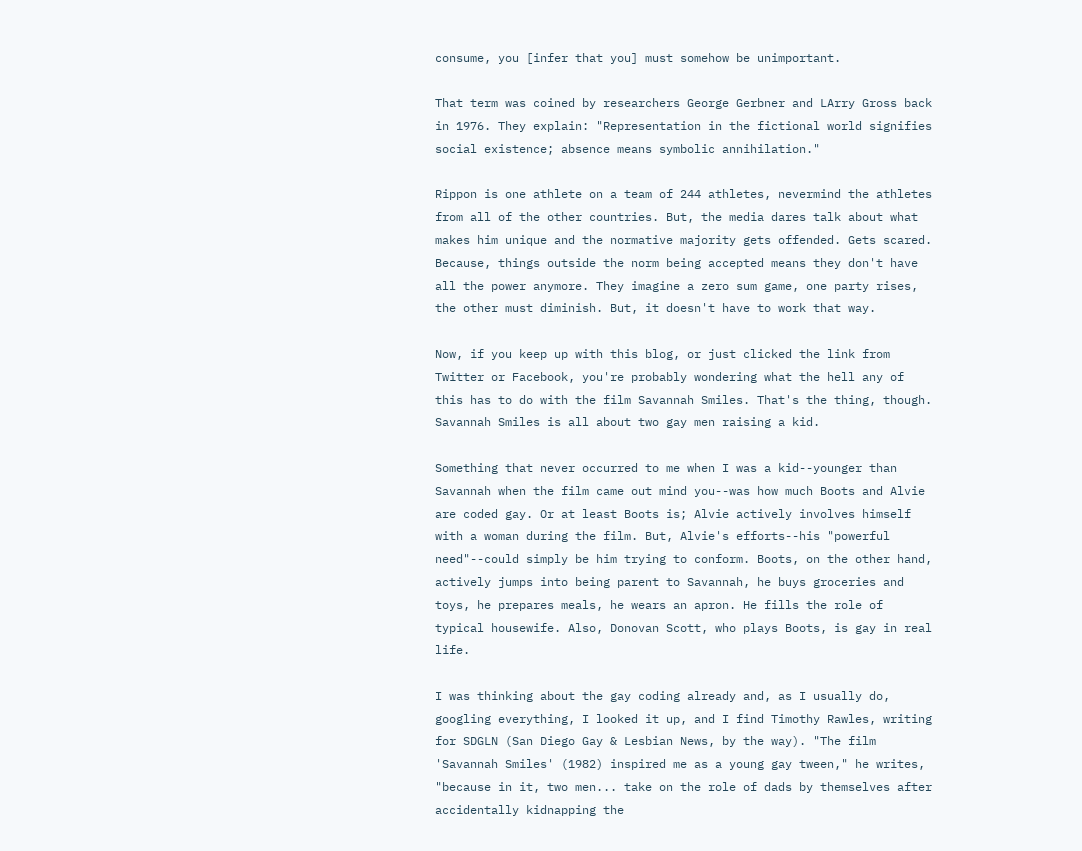consume, you [infer that you] must somehow be unimportant.

That term was coined by researchers George Gerbner and LArry Gross back in 1976. They explain: "Representation in the fictional world signifies social existence; absence means symbolic annihilation."

Rippon is one athlete on a team of 244 athletes, nevermind the athletes from all of the other countries. But, the media dares talk about what makes him unique and the normative majority gets offended. Gets scared. Because, things outside the norm being accepted means they don't have all the power anymore. They imagine a zero sum game, one party rises, the other must diminish. But, it doesn't have to work that way.

Now, if you keep up with this blog, or just clicked the link from Twitter or Facebook, you're probably wondering what the hell any of this has to do with the film Savannah Smiles. That's the thing, though. Savannah Smiles is all about two gay men raising a kid.

Something that never occurred to me when I was a kid--younger than Savannah when the film came out mind you--was how much Boots and Alvie are coded gay. Or at least Boots is; Alvie actively involves himself with a woman during the film. But, Alvie's efforts--his "powerful need"--could simply be him trying to conform. Boots, on the other hand, actively jumps into being parent to Savannah, he buys groceries and toys, he prepares meals, he wears an apron. He fills the role of typical housewife. Also, Donovan Scott, who plays Boots, is gay in real life.

I was thinking about the gay coding already and, as I usually do, googling everything, I looked it up, and I find Timothy Rawles, writing for SDGLN (San Diego Gay & Lesbian News, by the way). "The film 'Savannah Smiles' (1982) inspired me as a young gay tween," he writes, "because in it, two men... take on the role of dads by themselves after accidentally kidnapping the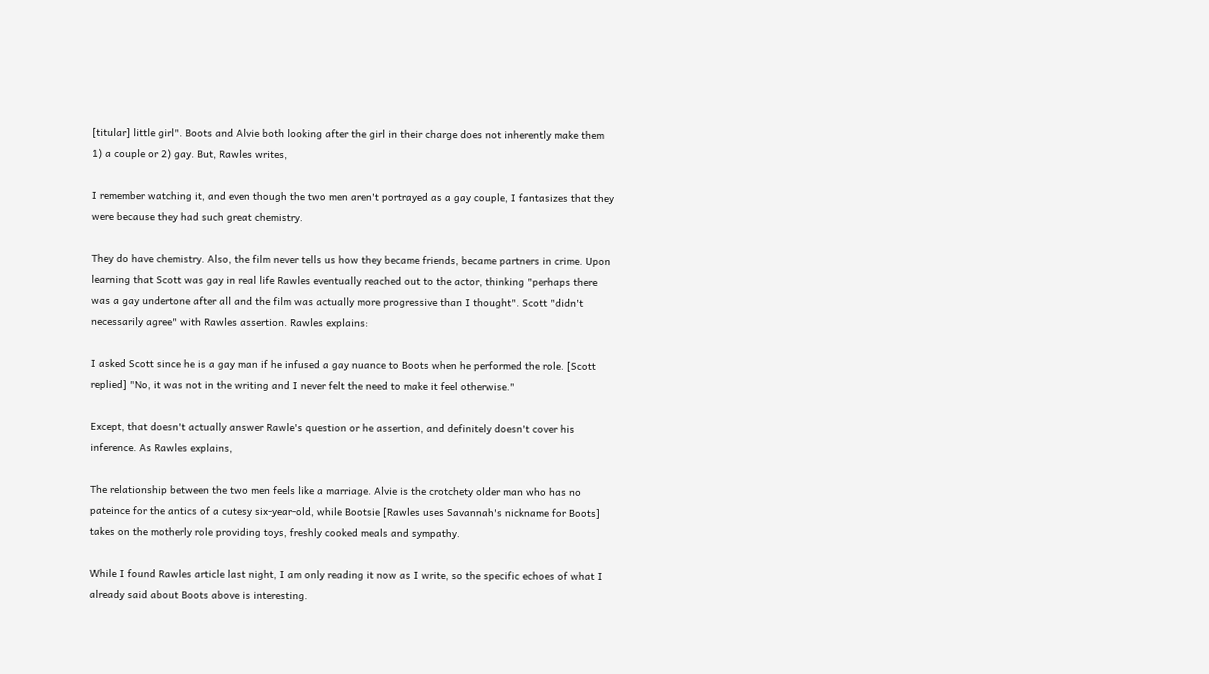[titular] little girl". Boots and Alvie both looking after the girl in their charge does not inherently make them 1) a couple or 2) gay. But, Rawles writes,

I remember watching it, and even though the two men aren't portrayed as a gay couple, I fantasizes that they were because they had such great chemistry.

They do have chemistry. Also, the film never tells us how they became friends, became partners in crime. Upon learning that Scott was gay in real life Rawles eventually reached out to the actor, thinking "perhaps there was a gay undertone after all and the film was actually more progressive than I thought". Scott "didn't necessarily agree" with Rawles assertion. Rawles explains:

I asked Scott since he is a gay man if he infused a gay nuance to Boots when he performed the role. [Scott replied] "No, it was not in the writing and I never felt the need to make it feel otherwise."

Except, that doesn't actually answer Rawle's question or he assertion, and definitely doesn't cover his inference. As Rawles explains,

The relationship between the two men feels like a marriage. Alvie is the crotchety older man who has no pateince for the antics of a cutesy six-year-old, while Bootsie [Rawles uses Savannah's nickname for Boots] takes on the motherly role providing toys, freshly cooked meals and sympathy.

While I found Rawles article last night, I am only reading it now as I write, so the specific echoes of what I already said about Boots above is interesting.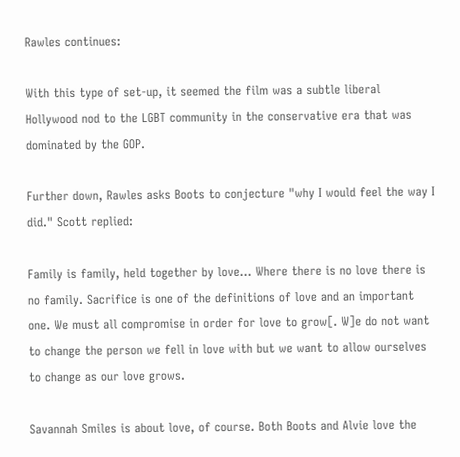Rawles continues:

With this type of set-up, it seemed the film was a subtle liberal Hollywood nod to the LGBT community in the conservative era that was dominated by the GOP.

Further down, Rawles asks Boots to conjecture "why I would feel the way I did." Scott replied:

Family is family, held together by love... Where there is no love there is no family. Sacrifice is one of the definitions of love and an important one. We must all compromise in order for love to grow[. W]e do not want to change the person we fell in love with but we want to allow ourselves to change as our love grows.

Savannah Smiles is about love, of course. Both Boots and Alvie love the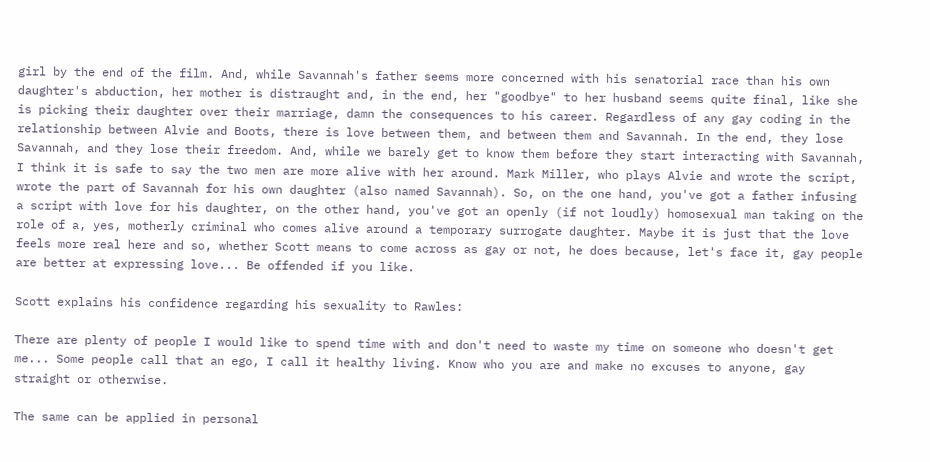girl by the end of the film. And, while Savannah's father seems more concerned with his senatorial race than his own daughter's abduction, her mother is distraught and, in the end, her "goodbye" to her husband seems quite final, like she is picking their daughter over their marriage, damn the consequences to his career. Regardless of any gay coding in the relationship between Alvie and Boots, there is love between them, and between them and Savannah. In the end, they lose Savannah, and they lose their freedom. And, while we barely get to know them before they start interacting with Savannah, I think it is safe to say the two men are more alive with her around. Mark Miller, who plays Alvie and wrote the script, wrote the part of Savannah for his own daughter (also named Savannah). So, on the one hand, you've got a father infusing a script with love for his daughter, on the other hand, you've got an openly (if not loudly) homosexual man taking on the role of a, yes, motherly criminal who comes alive around a temporary surrogate daughter. Maybe it is just that the love feels more real here and so, whether Scott means to come across as gay or not, he does because, let's face it, gay people are better at expressing love... Be offended if you like.

Scott explains his confidence regarding his sexuality to Rawles:

There are plenty of people I would like to spend time with and don't need to waste my time on someone who doesn't get me... Some people call that an ego, I call it healthy living. Know who you are and make no excuses to anyone, gay straight or otherwise.

The same can be applied in personal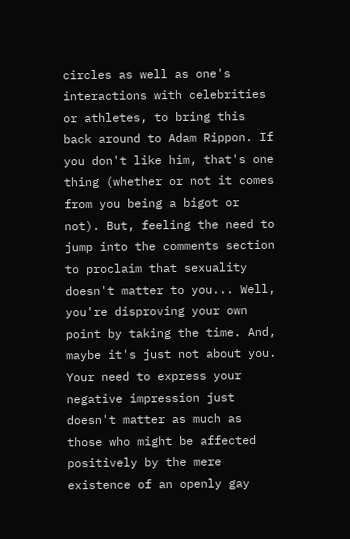circles as well as one's interactions with celebrities or athletes, to bring this back around to Adam Rippon. If you don't like him, that's one thing (whether or not it comes from you being a bigot or not). But, feeling the need to jump into the comments section to proclaim that sexuality doesn't matter to you... Well, you're disproving your own point by taking the time. And, maybe it's just not about you. Your need to express your negative impression just doesn't matter as much as those who might be affected positively by the mere existence of an openly gay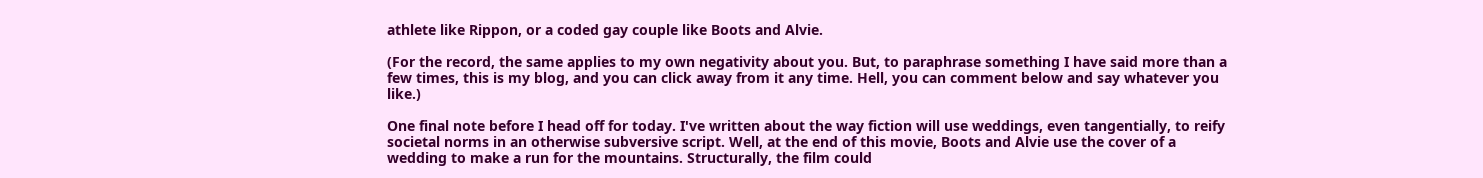athlete like Rippon, or a coded gay couple like Boots and Alvie.

(For the record, the same applies to my own negativity about you. But, to paraphrase something I have said more than a few times, this is my blog, and you can click away from it any time. Hell, you can comment below and say whatever you like.)

One final note before I head off for today. I've written about the way fiction will use weddings, even tangentially, to reify societal norms in an otherwise subversive script. Well, at the end of this movie, Boots and Alvie use the cover of a wedding to make a run for the mountains. Structurally, the film could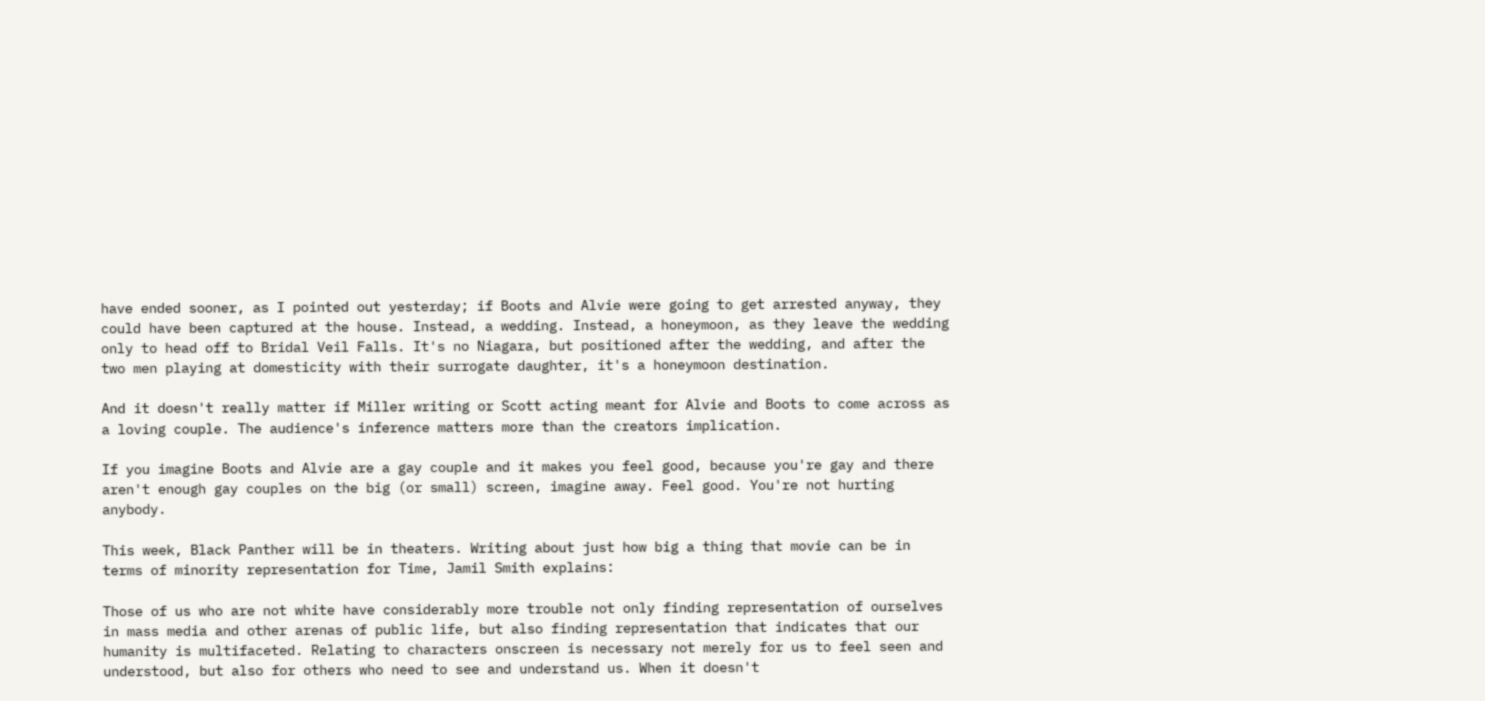have ended sooner, as I pointed out yesterday; if Boots and Alvie were going to get arrested anyway, they could have been captured at the house. Instead, a wedding. Instead, a honeymoon, as they leave the wedding only to head off to Bridal Veil Falls. It's no Niagara, but positioned after the wedding, and after the two men playing at domesticity with their surrogate daughter, it's a honeymoon destination.

And it doesn't really matter if Miller writing or Scott acting meant for Alvie and Boots to come across as a loving couple. The audience's inference matters more than the creators implication.

If you imagine Boots and Alvie are a gay couple and it makes you feel good, because you're gay and there aren't enough gay couples on the big (or small) screen, imagine away. Feel good. You're not hurting anybody.

This week, Black Panther will be in theaters. Writing about just how big a thing that movie can be in terms of minority representation for Time, Jamil Smith explains:

Those of us who are not white have considerably more trouble not only finding representation of ourselves in mass media and other arenas of public life, but also finding representation that indicates that our humanity is multifaceted. Relating to characters onscreen is necessary not merely for us to feel seen and understood, but also for others who need to see and understand us. When it doesn't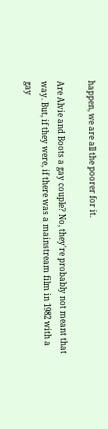happen, we are all the poorer for it.

Are Alvie and Boots a gay couple? No, they're probably not meant that way. But, if they were, if there was a mainstream film in 1982 with a gay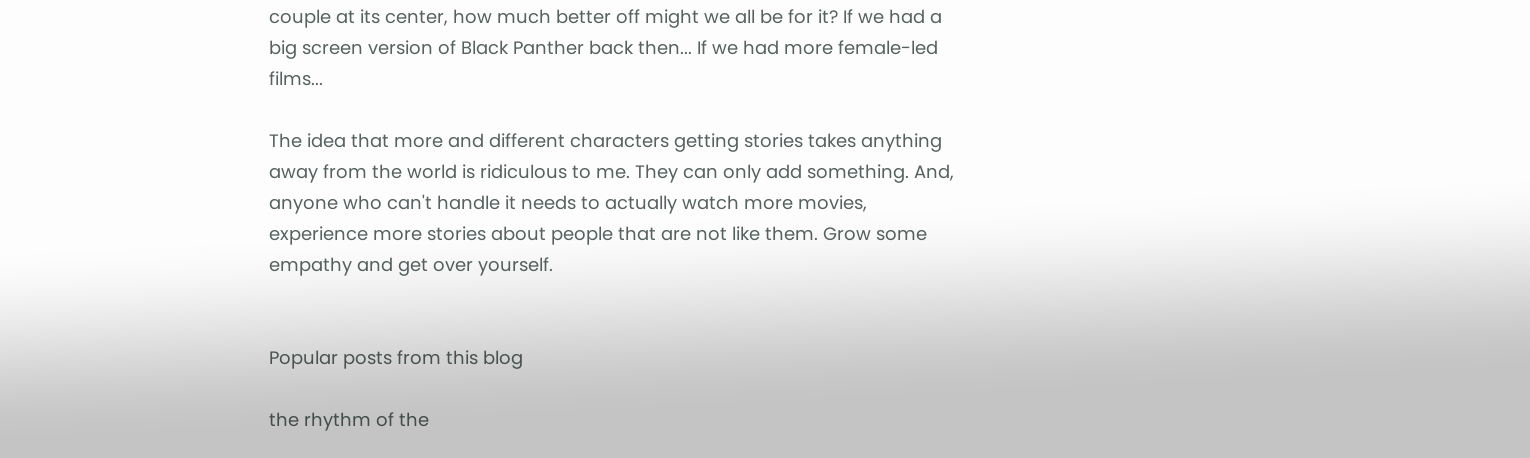couple at its center, how much better off might we all be for it? If we had a big screen version of Black Panther back then... If we had more female-led films...

The idea that more and different characters getting stories takes anything away from the world is ridiculous to me. They can only add something. And, anyone who can't handle it needs to actually watch more movies, experience more stories about people that are not like them. Grow some empathy and get over yourself.


Popular posts from this blog

the rhythm of the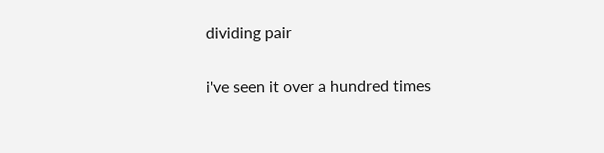dividing pair

i've seen it over a hundred times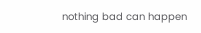nothing bad can happen